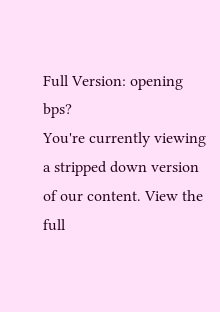Full Version: opening bps?
You're currently viewing a stripped down version of our content. View the full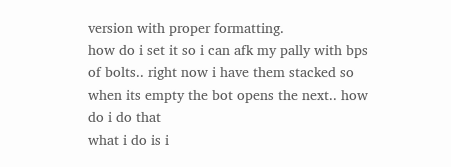version with proper formatting.
how do i set it so i can afk my pally with bps of bolts.. right now i have them stacked so when its empty the bot opens the next.. how do i do that
what i do is i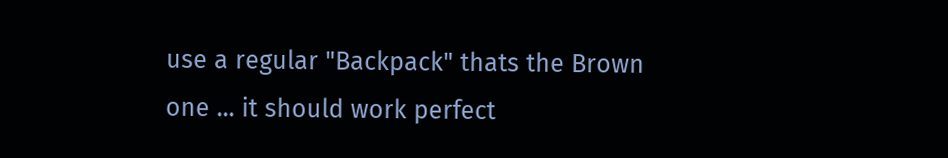use a regular "Backpack" thats the Brown one ... it should work perfect